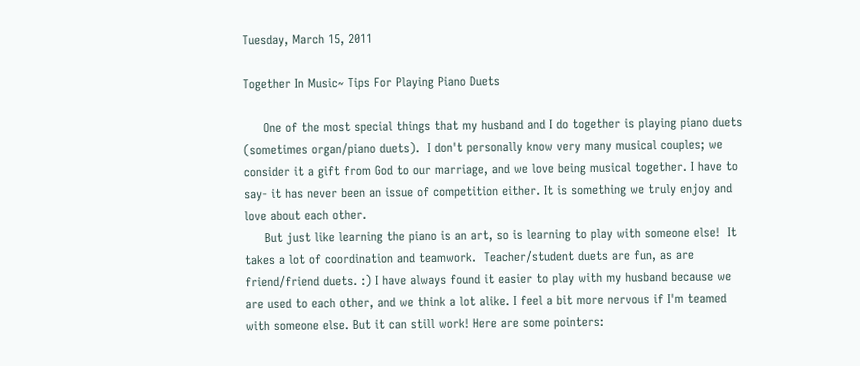Tuesday, March 15, 2011

Together In Music~ Tips For Playing Piano Duets

     One of the most special things that my husband and I do together is playing piano duets (sometimes organ/piano duets).  I don't personally know very many musical couples; we consider it a gift from God to our marriage, and we love being musical together. I have to say- it has never been an issue of competition either. It is something we truly enjoy and love about each other.
     But just like learning the piano is an art, so is learning to play with someone else!  It takes a lot of coordination and teamwork.  Teacher/student duets are fun, as are friend/friend duets. :) I have always found it easier to play with my husband because we are used to each other, and we think a lot alike. I feel a bit more nervous if I'm teamed with someone else. But it can still work! Here are some pointers: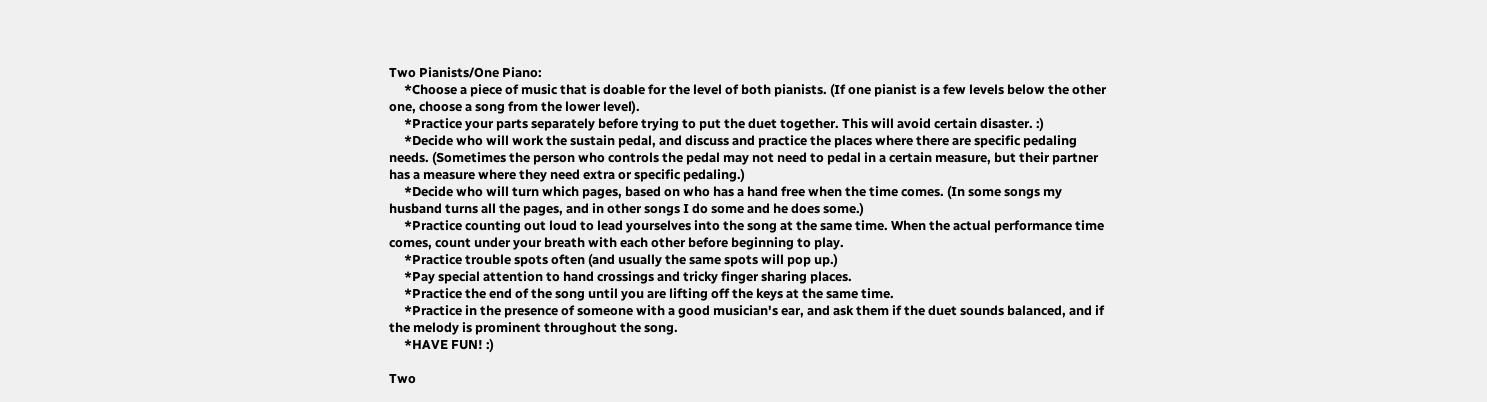Two Pianists/One Piano:
     *Choose a piece of music that is doable for the level of both pianists. (If one pianist is a few levels below the other one, choose a song from the lower level).
     *Practice your parts separately before trying to put the duet together. This will avoid certain disaster. :)
     *Decide who will work the sustain pedal, and discuss and practice the places where there are specific pedaling needs. (Sometimes the person who controls the pedal may not need to pedal in a certain measure, but their partner has a measure where they need extra or specific pedaling.)
     *Decide who will turn which pages, based on who has a hand free when the time comes. (In some songs my husband turns all the pages, and in other songs I do some and he does some.)
     *Practice counting out loud to lead yourselves into the song at the same time. When the actual performance time comes, count under your breath with each other before beginning to play.
     *Practice trouble spots often (and usually the same spots will pop up.)
     *Pay special attention to hand crossings and tricky finger sharing places.
     *Practice the end of the song until you are lifting off the keys at the same time.
     *Practice in the presence of someone with a good musician's ear, and ask them if the duet sounds balanced, and if the melody is prominent throughout the song.
     *HAVE FUN! :)

Two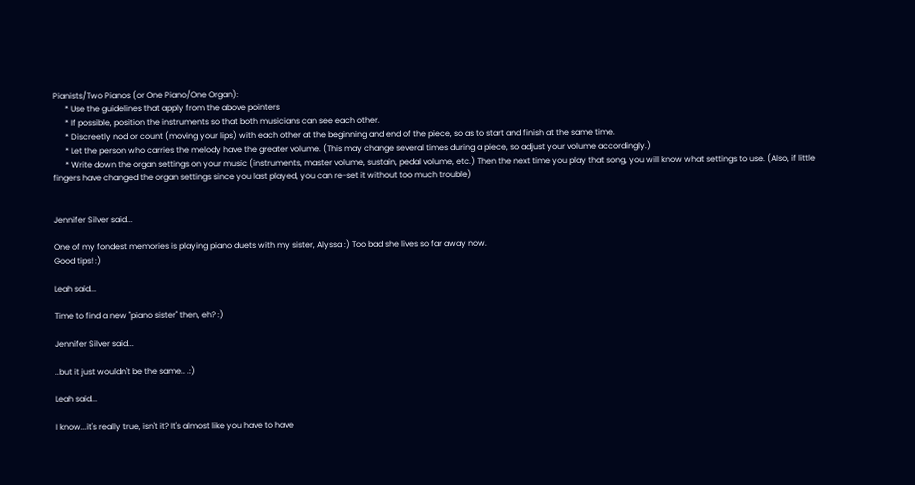Pianists/Two Pianos (or One Piano/One Organ):
      * Use the guidelines that apply from the above pointers
      * If possible, position the instruments so that both musicians can see each other.
      * Discreetly nod or count (moving your lips) with each other at the beginning and end of the piece, so as to start and finish at the same time.
      * Let the person who carries the melody have the greater volume. (This may change several times during a piece, so adjust your volume accordingly.)
      * Write down the organ settings on your music (instruments, master volume, sustain, pedal volume, etc.) Then the next time you play that song, you will know what settings to use. (Also, if little fingers have changed the organ settings since you last played, you can re-set it without too much trouble)


Jennifer Silver said...

One of my fondest memories is playing piano duets with my sister, Alyssa :) Too bad she lives so far away now.
Good tips! :)

Leah said...

Time to find a new "piano sister" then, eh? :)

Jennifer Silver said...

..but it just wouldn't be the same.. .:)

Leah said...

I know...it's really true, isn't it? It's almost like you have to have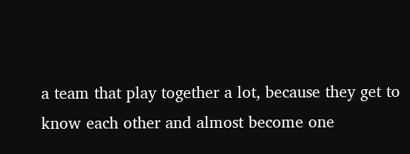a team that play together a lot, because they get to know each other and almost become one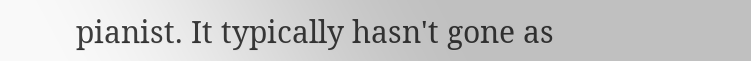pianist. It typically hasn't gone as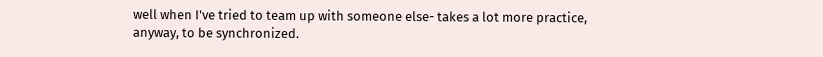well when I've tried to team up with someone else- takes a lot more practice, anyway, to be synchronized.